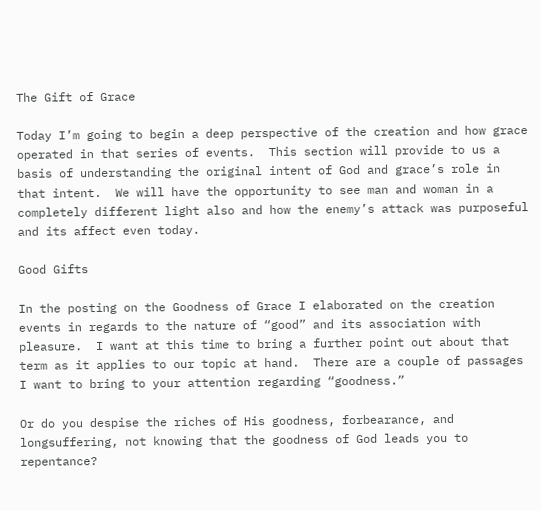The Gift of Grace

Today I’m going to begin a deep perspective of the creation and how grace operated in that series of events.  This section will provide to us a basis of understanding the original intent of God and grace’s role in that intent.  We will have the opportunity to see man and woman in a completely different light also and how the enemy’s attack was purposeful and its affect even today.

Good Gifts

In the posting on the Goodness of Grace I elaborated on the creation events in regards to the nature of “good” and its association with pleasure.  I want at this time to bring a further point out about that term as it applies to our topic at hand.  There are a couple of passages I want to bring to your attention regarding “goodness.”

Or do you despise the riches of His goodness, forbearance, and longsuffering, not knowing that the goodness of God leads you to repentance?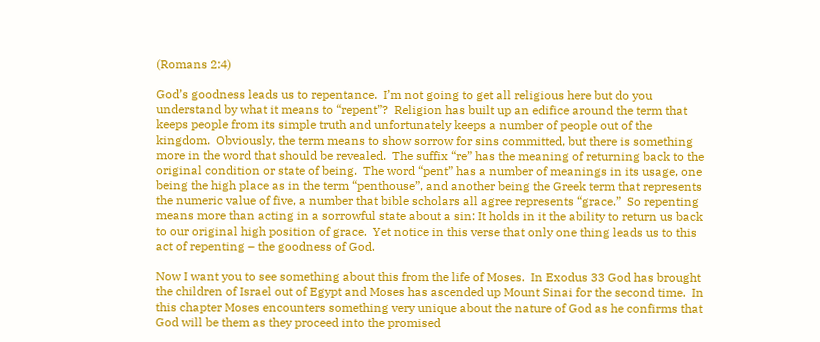(Romans 2:4)

God’s goodness leads us to repentance.  I’m not going to get all religious here but do you understand by what it means to “repent”?  Religion has built up an edifice around the term that keeps people from its simple truth and unfortunately keeps a number of people out of the kingdom.  Obviously, the term means to show sorrow for sins committed, but there is something more in the word that should be revealed.  The suffix “re” has the meaning of returning back to the original condition or state of being.  The word “pent” has a number of meanings in its usage, one being the high place as in the term “penthouse”, and another being the Greek term that represents the numeric value of five, a number that bible scholars all agree represents “grace.”  So repenting means more than acting in a sorrowful state about a sin: It holds in it the ability to return us back to our original high position of grace.  Yet notice in this verse that only one thing leads us to this act of repenting – the goodness of God.

Now I want you to see something about this from the life of Moses.  In Exodus 33 God has brought the children of Israel out of Egypt and Moses has ascended up Mount Sinai for the second time.  In this chapter Moses encounters something very unique about the nature of God as he confirms that God will be them as they proceed into the promised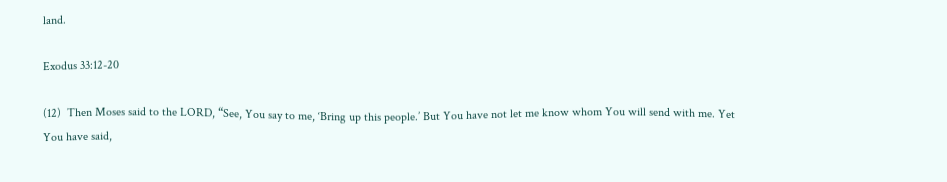land.

Exodus 33:12-20

(12)  Then Moses said to the LORD, “See, You say to me, ‘Bring up this people.’ But You have not let me know whom You will send with me. Yet You have said,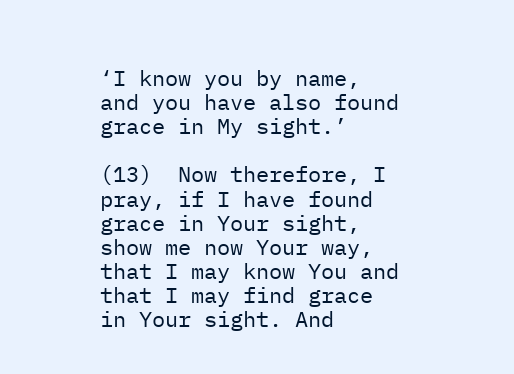‘I know you by name, and you have also found grace in My sight.’

(13)  Now therefore, I pray, if I have found grace in Your sight, show me now Your way, that I may know You and that I may find grace in Your sight. And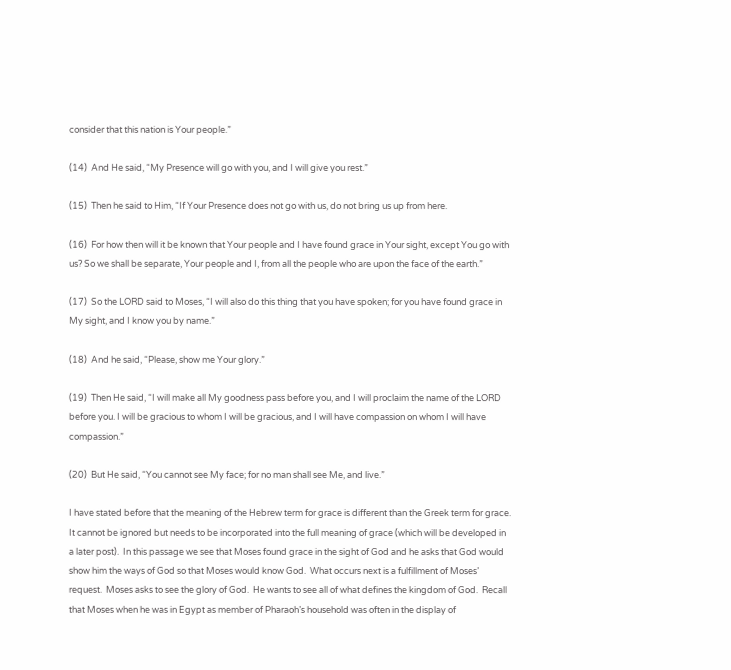consider that this nation is Your people.”

(14)  And He said, “My Presence will go with you, and I will give you rest.”

(15)  Then he said to Him, “If Your Presence does not go with us, do not bring us up from here.

(16)  For how then will it be known that Your people and I have found grace in Your sight, except You go with us? So we shall be separate, Your people and I, from all the people who are upon the face of the earth.”

(17)  So the LORD said to Moses, “I will also do this thing that you have spoken; for you have found grace in My sight, and I know you by name.”

(18)  And he said, “Please, show me Your glory.”

(19)  Then He said, “I will make all My goodness pass before you, and I will proclaim the name of the LORD before you. I will be gracious to whom I will be gracious, and I will have compassion on whom I will have compassion.”

(20)  But He said, “You cannot see My face; for no man shall see Me, and live.”

I have stated before that the meaning of the Hebrew term for grace is different than the Greek term for grace.  It cannot be ignored but needs to be incorporated into the full meaning of grace (which will be developed in a later post).  In this passage we see that Moses found grace in the sight of God and he asks that God would show him the ways of God so that Moses would know God.  What occurs next is a fulfillment of Moses’ request.  Moses asks to see the glory of God.  He wants to see all of what defines the kingdom of God.  Recall that Moses when he was in Egypt as member of Pharaoh’s household was often in the display of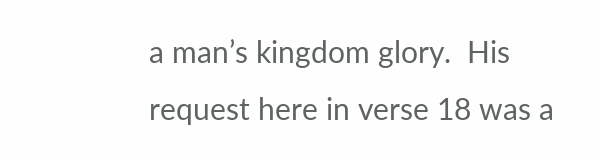a man’s kingdom glory.  His request here in verse 18 was a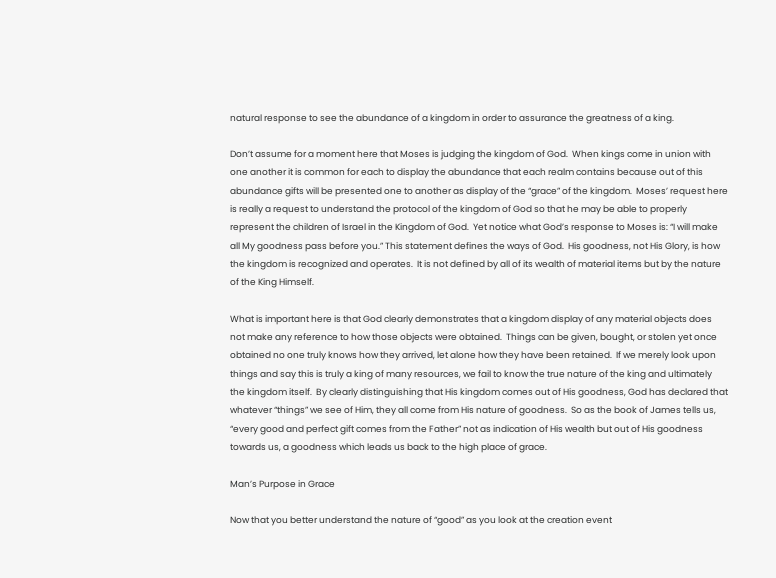natural response to see the abundance of a kingdom in order to assurance the greatness of a king.

Don’t assume for a moment here that Moses is judging the kingdom of God.  When kings come in union with one another it is common for each to display the abundance that each realm contains because out of this abundance gifts will be presented one to another as display of the “grace” of the kingdom.  Moses’ request here is really a request to understand the protocol of the kingdom of God so that he may be able to properly represent the children of Israel in the Kingdom of God.  Yet notice what God’s response to Moses is: “I will make all My goodness pass before you.” This statement defines the ways of God.  His goodness, not His Glory, is how the kingdom is recognized and operates.  It is not defined by all of its wealth of material items but by the nature of the King Himself.

What is important here is that God clearly demonstrates that a kingdom display of any material objects does not make any reference to how those objects were obtained.  Things can be given, bought, or stolen yet once obtained no one truly knows how they arrived, let alone how they have been retained.  If we merely look upon things and say this is truly a king of many resources, we fail to know the true nature of the king and ultimately the kingdom itself.  By clearly distinguishing that His kingdom comes out of His goodness, God has declared that whatever “things” we see of Him, they all come from His nature of goodness.  So as the book of James tells us, “every good and perfect gift comes from the Father” not as indication of His wealth but out of His goodness towards us, a goodness which leads us back to the high place of grace.

Man’s Purpose in Grace

Now that you better understand the nature of “good” as you look at the creation event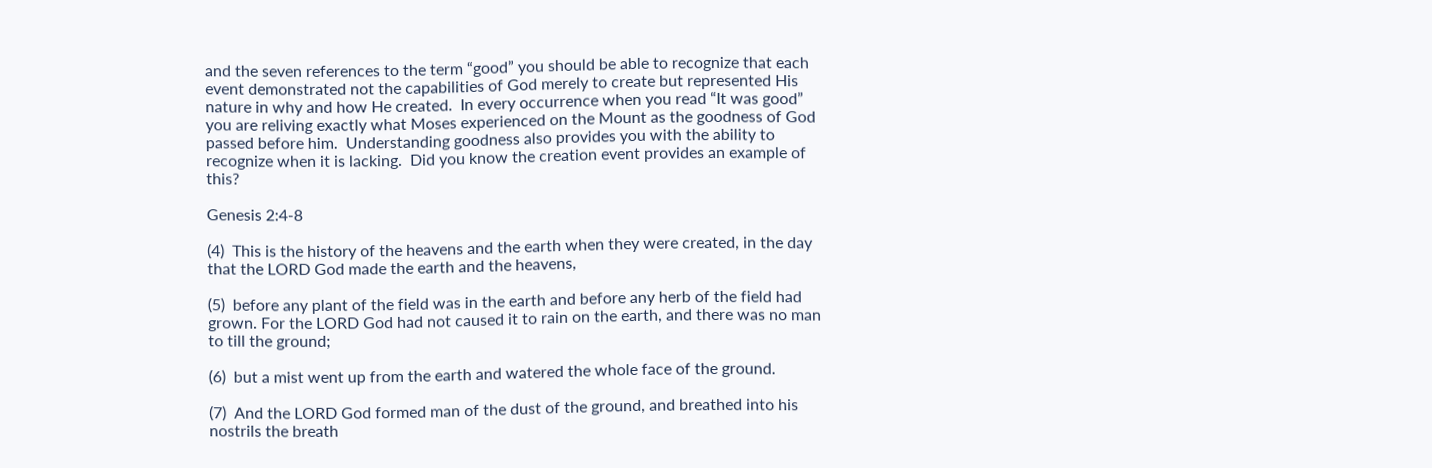and the seven references to the term “good” you should be able to recognize that each event demonstrated not the capabilities of God merely to create but represented His nature in why and how He created.  In every occurrence when you read “It was good” you are reliving exactly what Moses experienced on the Mount as the goodness of God passed before him.  Understanding goodness also provides you with the ability to recognize when it is lacking.  Did you know the creation event provides an example of this?

Genesis 2:4-8

(4)  This is the history of the heavens and the earth when they were created, in the day that the LORD God made the earth and the heavens,

(5)  before any plant of the field was in the earth and before any herb of the field had grown. For the LORD God had not caused it to rain on the earth, and there was no man to till the ground;

(6)  but a mist went up from the earth and watered the whole face of the ground.

(7)  And the LORD God formed man of the dust of the ground, and breathed into his nostrils the breath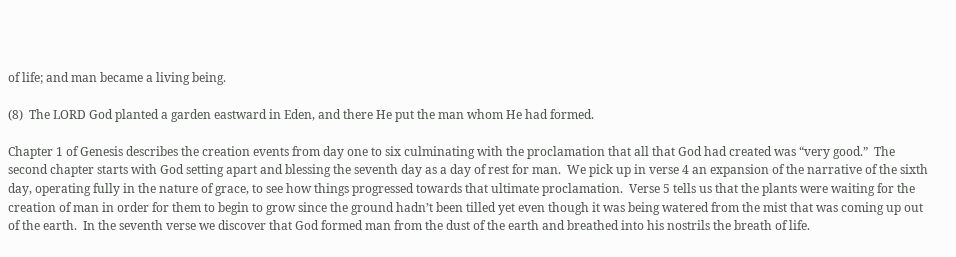of life; and man became a living being.

(8)  The LORD God planted a garden eastward in Eden, and there He put the man whom He had formed.

Chapter 1 of Genesis describes the creation events from day one to six culminating with the proclamation that all that God had created was “very good.”  The second chapter starts with God setting apart and blessing the seventh day as a day of rest for man.  We pick up in verse 4 an expansion of the narrative of the sixth day, operating fully in the nature of grace, to see how things progressed towards that ultimate proclamation.  Verse 5 tells us that the plants were waiting for the creation of man in order for them to begin to grow since the ground hadn’t been tilled yet even though it was being watered from the mist that was coming up out of the earth.  In the seventh verse we discover that God formed man from the dust of the earth and breathed into his nostrils the breath of life.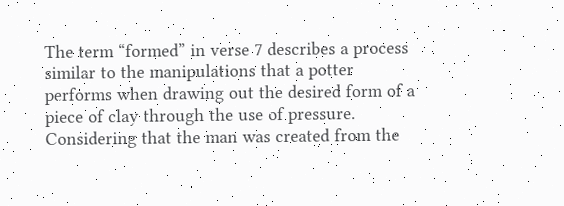The term “formed” in verse 7 describes a process similar to the manipulations that a potter performs when drawing out the desired form of a piece of clay through the use of pressure.  Considering that the man was created from the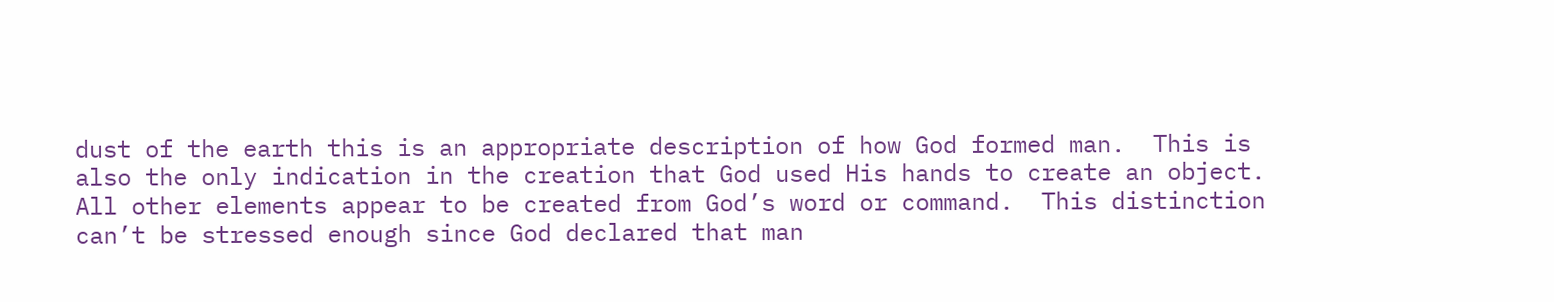dust of the earth this is an appropriate description of how God formed man.  This is also the only indication in the creation that God used His hands to create an object.  All other elements appear to be created from God’s word or command.  This distinction can’t be stressed enough since God declared that man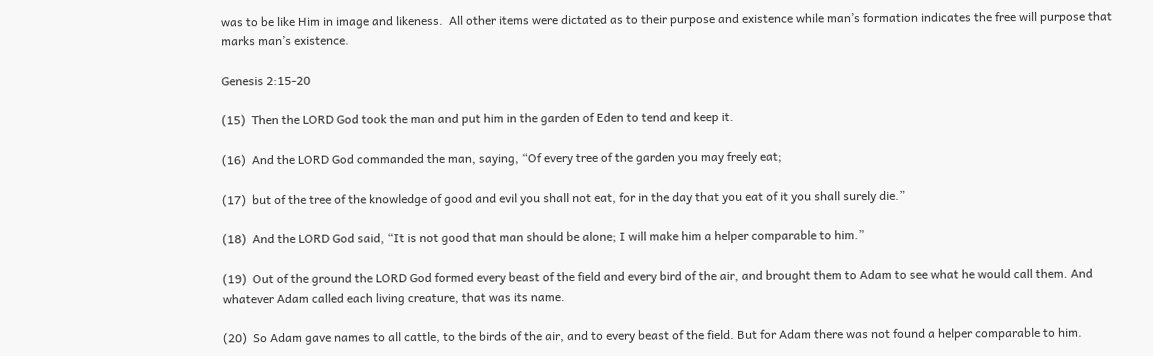was to be like Him in image and likeness.  All other items were dictated as to their purpose and existence while man’s formation indicates the free will purpose that marks man’s existence.

Genesis 2:15-20

(15)  Then the LORD God took the man and put him in the garden of Eden to tend and keep it.

(16)  And the LORD God commanded the man, saying, “Of every tree of the garden you may freely eat;

(17)  but of the tree of the knowledge of good and evil you shall not eat, for in the day that you eat of it you shall surely die.”

(18)  And the LORD God said, “It is not good that man should be alone; I will make him a helper comparable to him.”

(19)  Out of the ground the LORD God formed every beast of the field and every bird of the air, and brought them to Adam to see what he would call them. And whatever Adam called each living creature, that was its name.

(20)  So Adam gave names to all cattle, to the birds of the air, and to every beast of the field. But for Adam there was not found a helper comparable to him.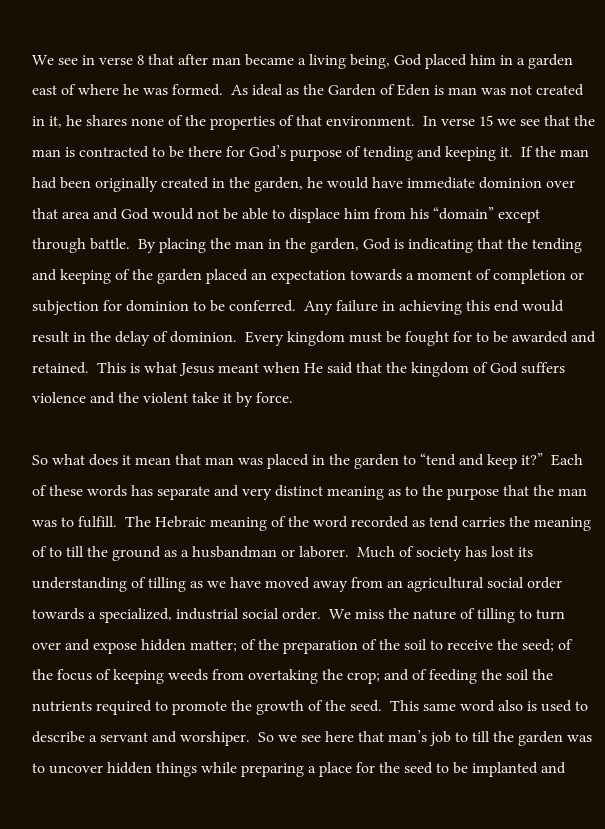We see in verse 8 that after man became a living being, God placed him in a garden east of where he was formed.  As ideal as the Garden of Eden is man was not created in it, he shares none of the properties of that environment.  In verse 15 we see that the man is contracted to be there for God’s purpose of tending and keeping it.  If the man had been originally created in the garden, he would have immediate dominion over that area and God would not be able to displace him from his “domain” except through battle.  By placing the man in the garden, God is indicating that the tending and keeping of the garden placed an expectation towards a moment of completion or subjection for dominion to be conferred.  Any failure in achieving this end would result in the delay of dominion.  Every kingdom must be fought for to be awarded and retained.  This is what Jesus meant when He said that the kingdom of God suffers violence and the violent take it by force.

So what does it mean that man was placed in the garden to “tend and keep it?”  Each of these words has separate and very distinct meaning as to the purpose that the man was to fulfill.  The Hebraic meaning of the word recorded as tend carries the meaning of to till the ground as a husbandman or laborer.  Much of society has lost its understanding of tilling as we have moved away from an agricultural social order towards a specialized, industrial social order.  We miss the nature of tilling to turn over and expose hidden matter; of the preparation of the soil to receive the seed; of the focus of keeping weeds from overtaking the crop; and of feeding the soil the nutrients required to promote the growth of the seed.  This same word also is used to describe a servant and worshiper.  So we see here that man’s job to till the garden was to uncover hidden things while preparing a place for the seed to be implanted and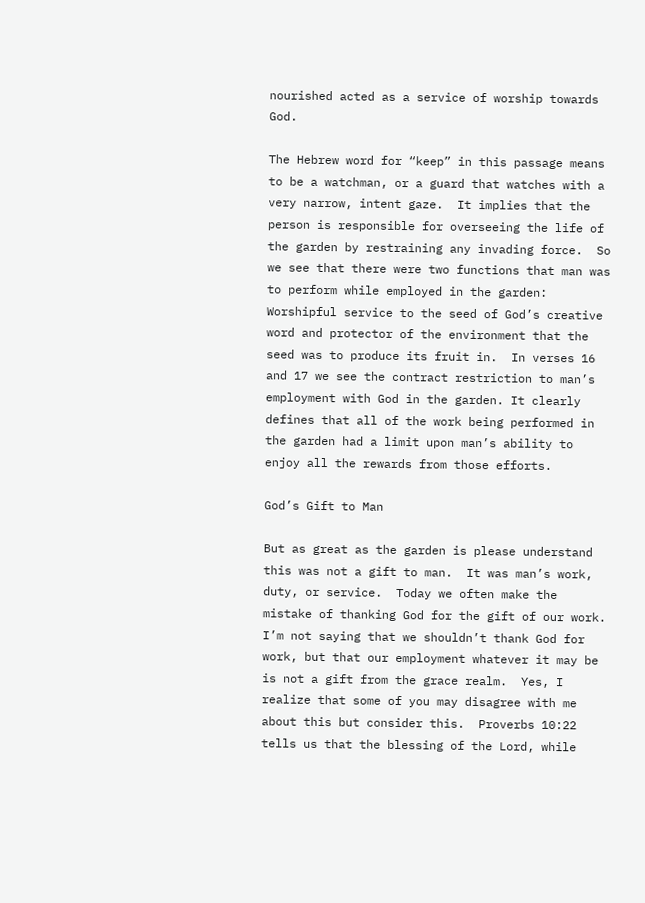nourished acted as a service of worship towards God.

The Hebrew word for “keep” in this passage means to be a watchman, or a guard that watches with a very narrow, intent gaze.  It implies that the person is responsible for overseeing the life of the garden by restraining any invading force.  So we see that there were two functions that man was to perform while employed in the garden: Worshipful service to the seed of God’s creative word and protector of the environment that the seed was to produce its fruit in.  In verses 16 and 17 we see the contract restriction to man’s employment with God in the garden. It clearly defines that all of the work being performed in the garden had a limit upon man’s ability to enjoy all the rewards from those efforts.

God’s Gift to Man

But as great as the garden is please understand this was not a gift to man.  It was man’s work, duty, or service.  Today we often make the mistake of thanking God for the gift of our work.  I’m not saying that we shouldn’t thank God for work, but that our employment whatever it may be is not a gift from the grace realm.  Yes, I realize that some of you may disagree with me about this but consider this.  Proverbs 10:22 tells us that the blessing of the Lord, while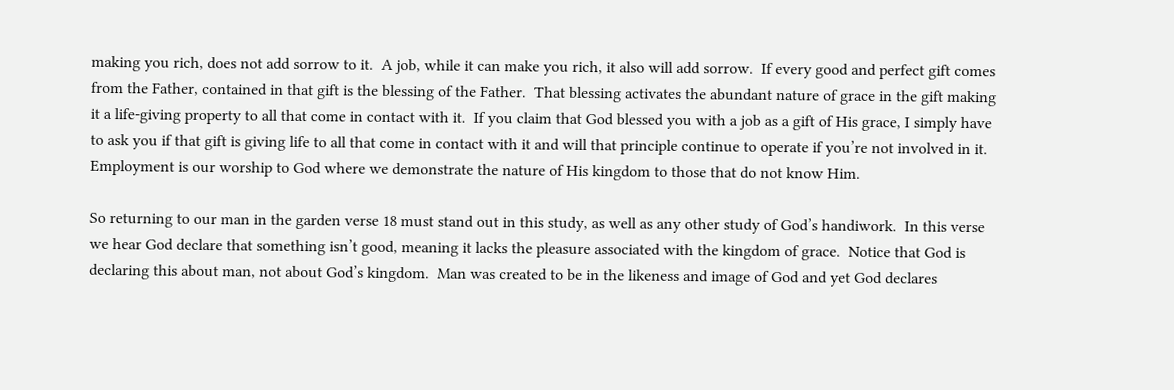making you rich, does not add sorrow to it.  A job, while it can make you rich, it also will add sorrow.  If every good and perfect gift comes from the Father, contained in that gift is the blessing of the Father.  That blessing activates the abundant nature of grace in the gift making it a life-giving property to all that come in contact with it.  If you claim that God blessed you with a job as a gift of His grace, I simply have to ask you if that gift is giving life to all that come in contact with it and will that principle continue to operate if you’re not involved in it.  Employment is our worship to God where we demonstrate the nature of His kingdom to those that do not know Him.

So returning to our man in the garden verse 18 must stand out in this study, as well as any other study of God’s handiwork.  In this verse we hear God declare that something isn’t good, meaning it lacks the pleasure associated with the kingdom of grace.  Notice that God is declaring this about man, not about God’s kingdom.  Man was created to be in the likeness and image of God and yet God declares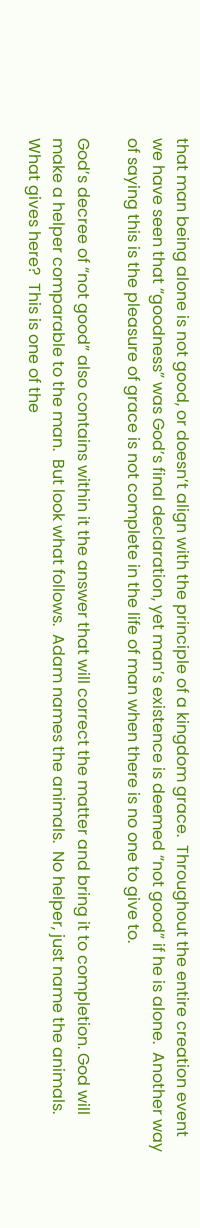that man being alone is not good, or doesn’t align with the principle of a kingdom grace.  Throughout the entire creation event we have seen that “goodness” was God’s final declaration, yet man’s existence is deemed “not good” if he is alone.  Another way of saying this is the pleasure of grace is not complete in the life of man when there is no one to give to.

God’s decree of “not good” also contains within it the answer that will correct the matter and bring it to completion. God will make a helper comparable to the man.  But look what follows.  Adam names the animals.  No helper, just name the animals.  What gives here?  This is one of the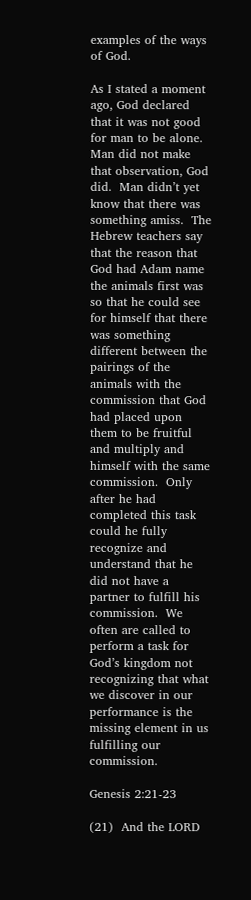examples of the ways of God.

As I stated a moment ago, God declared that it was not good for man to be alone.  Man did not make that observation, God did.  Man didn’t yet know that there was something amiss.  The Hebrew teachers say that the reason that God had Adam name the animals first was so that he could see for himself that there was something different between the pairings of the animals with the commission that God had placed upon them to be fruitful and multiply and himself with the same commission.  Only after he had completed this task could he fully recognize and understand that he did not have a partner to fulfill his commission.  We often are called to perform a task for God’s kingdom not recognizing that what we discover in our performance is the missing element in us fulfilling our commission.

Genesis 2:21-23

(21)  And the LORD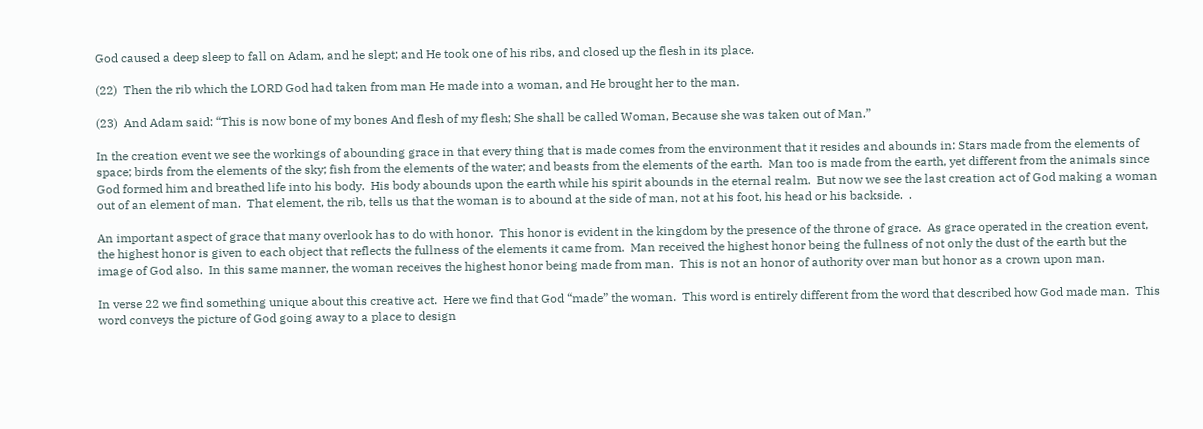God caused a deep sleep to fall on Adam, and he slept; and He took one of his ribs, and closed up the flesh in its place.

(22)  Then the rib which the LORD God had taken from man He made into a woman, and He brought her to the man.

(23)  And Adam said: “This is now bone of my bones And flesh of my flesh; She shall be called Woman, Because she was taken out of Man.”

In the creation event we see the workings of abounding grace in that every thing that is made comes from the environment that it resides and abounds in: Stars made from the elements of space; birds from the elements of the sky; fish from the elements of the water; and beasts from the elements of the earth.  Man too is made from the earth, yet different from the animals since God formed him and breathed life into his body.  His body abounds upon the earth while his spirit abounds in the eternal realm.  But now we see the last creation act of God making a woman out of an element of man.  That element, the rib, tells us that the woman is to abound at the side of man, not at his foot, his head or his backside.  .

An important aspect of grace that many overlook has to do with honor.  This honor is evident in the kingdom by the presence of the throne of grace.  As grace operated in the creation event, the highest honor is given to each object that reflects the fullness of the elements it came from.  Man received the highest honor being the fullness of not only the dust of the earth but the image of God also.  In this same manner, the woman receives the highest honor being made from man.  This is not an honor of authority over man but honor as a crown upon man.

In verse 22 we find something unique about this creative act.  Here we find that God “made” the woman.  This word is entirely different from the word that described how God made man.  This word conveys the picture of God going away to a place to design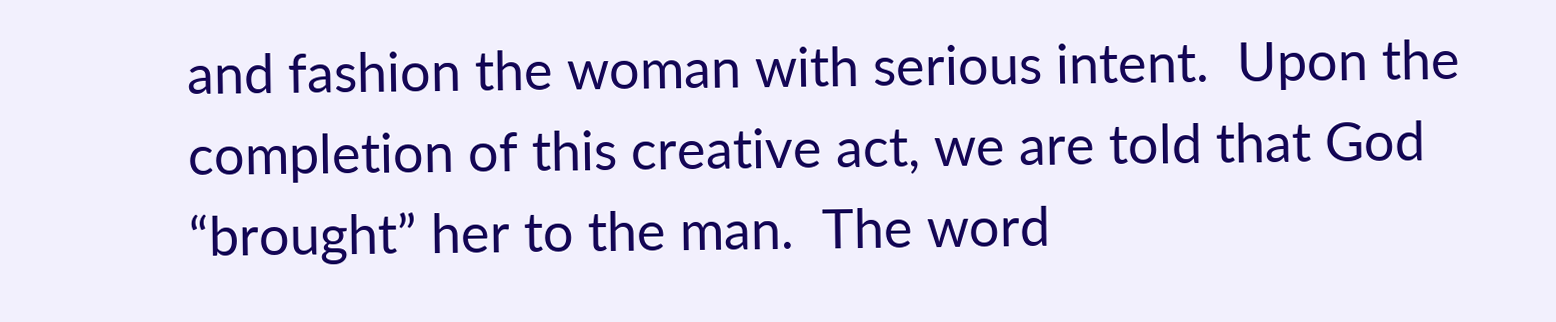and fashion the woman with serious intent.  Upon the completion of this creative act, we are told that God “brought” her to the man.  The word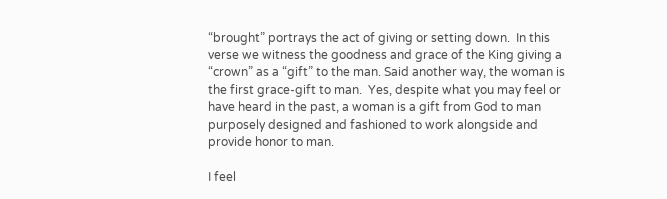“brought” portrays the act of giving or setting down.  In this verse we witness the goodness and grace of the King giving a “crown” as a “gift” to the man. Said another way, the woman is the first grace-gift to man.  Yes, despite what you may feel or have heard in the past, a woman is a gift from God to man purposely designed and fashioned to work alongside and provide honor to man.

I feel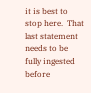it is best to stop here.  That last statement needs to be fully ingested before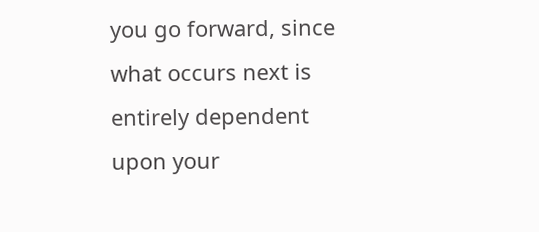you go forward, since what occurs next is entirely dependent upon your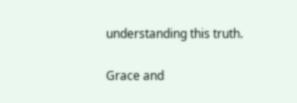understanding this truth.

Grace and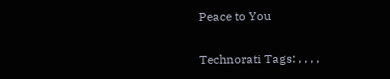Peace to You


Technorati Tags: , , , ,